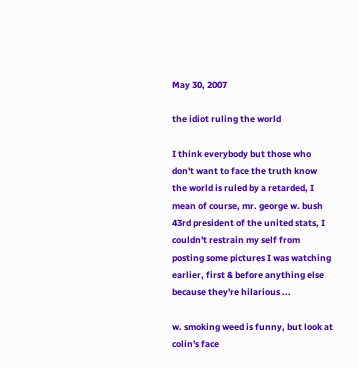May 30, 2007

the idiot ruling the world

I think everybody but those who don't want to face the truth know the world is ruled by a retarded, I mean of course, mr. george w. bush 43rd president of the united stats, I couldn't restrain my self from posting some pictures I was watching earlier, first & before anything else because they're hilarious ...

w. smoking weed is funny, but look at colin's face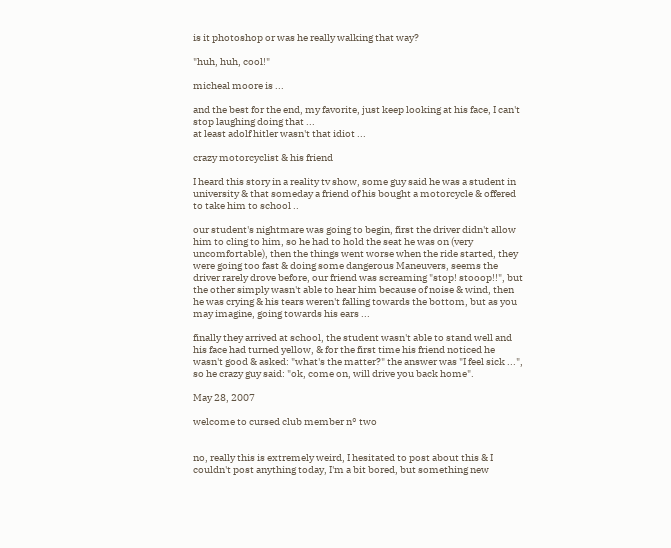is it photoshop or was he really walking that way?

"huh, huh, cool!"

micheal moore is ...

and the best for the end, my favorite, just keep looking at his face, I can't stop laughing doing that ...
at least adolf hitler wasn't that idiot ...

crazy motorcyclist & his friend

I heard this story in a reality tv show, some guy said he was a student in university & that someday a friend of his bought a motorcycle & offered to take him to school ..

our student's nightmare was going to begin, first the driver didn't allow him to cling to him, so he had to hold the seat he was on (very uncomfortable), then the things went worse when the ride started, they were going too fast & doing some dangerous Maneuvers, seems the driver rarely drove before, our friend was screaming "stop! stooop!!", but the other simply wasn't able to hear him because of noise & wind, then he was crying & his tears weren't falling towards the bottom, but as you may imagine, going towards his ears ...

finally they arrived at school, the student wasn't able to stand well and his face had turned yellow, & for the first time his friend noticed he wasn't good & asked: "what's the matter?" the answer was "I feel sick ...", so he crazy guy said: "ok, come on, will drive you back home".

May 28, 2007

welcome to cursed club member n° two


no, really this is extremely weird, I hesitated to post about this & I couldn't post anything today, I'm a bit bored, but something new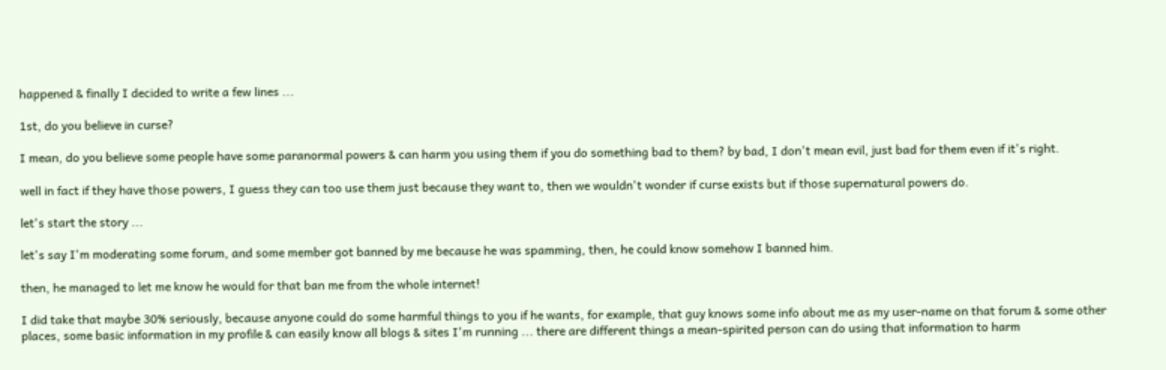happened & finally I decided to write a few lines ...

1st, do you believe in curse?

I mean, do you believe some people have some paranormal powers & can harm you using them if you do something bad to them? by bad, I don't mean evil, just bad for them even if it's right.

well in fact if they have those powers, I guess they can too use them just because they want to, then we wouldn't wonder if curse exists but if those supernatural powers do.

let's start the story ...

let's say I'm moderating some forum, and some member got banned by me because he was spamming, then, he could know somehow I banned him.

then, he managed to let me know he would for that ban me from the whole internet!

I did take that maybe 30% seriously, because anyone could do some harmful things to you if he wants, for example, that guy knows some info about me as my user-name on that forum & some other places, some basic information in my profile & can easily know all blogs & sites I'm running ... there are different things a mean-spirited person can do using that information to harm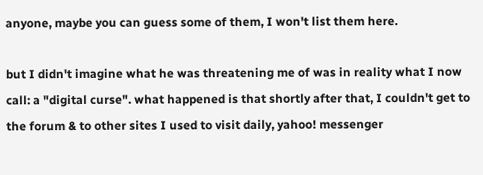anyone, maybe you can guess some of them, I won't list them here.

but I didn't imagine what he was threatening me of was in reality what I now call: a "digital curse". what happened is that shortly after that, I couldn't get to the forum & to other sites I used to visit daily, yahoo! messenger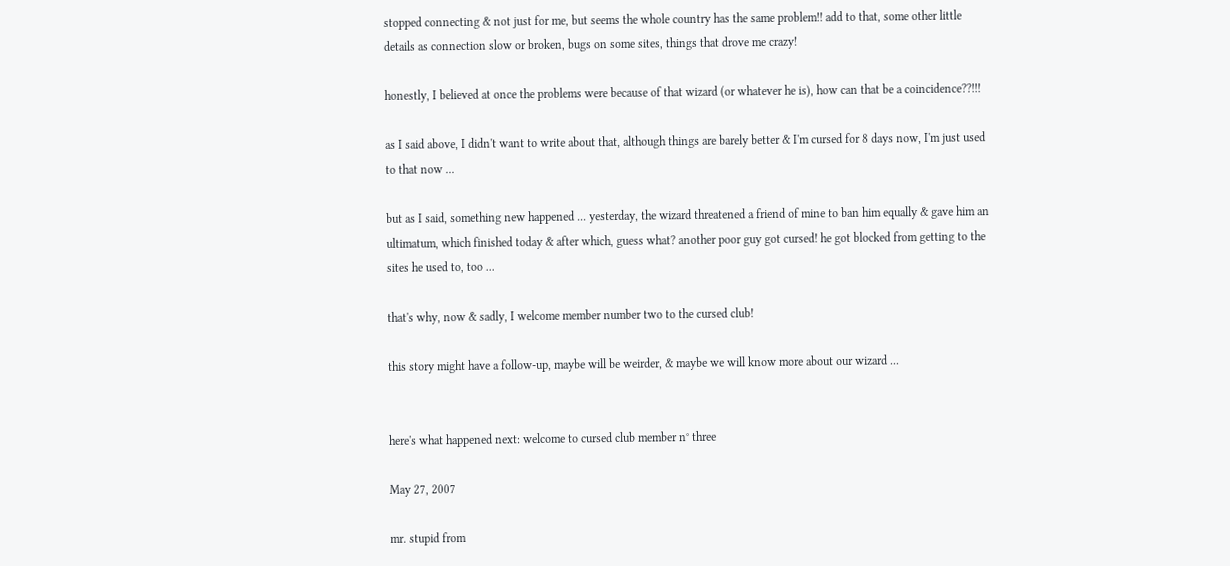stopped connecting & not just for me, but seems the whole country has the same problem!! add to that, some other little details as connection slow or broken, bugs on some sites, things that drove me crazy!

honestly, I believed at once the problems were because of that wizard (or whatever he is), how can that be a coincidence??!!!

as I said above, I didn't want to write about that, although things are barely better & I'm cursed for 8 days now, I'm just used to that now ...

but as I said, something new happened ... yesterday, the wizard threatened a friend of mine to ban him equally & gave him an ultimatum, which finished today & after which, guess what? another poor guy got cursed! he got blocked from getting to the sites he used to, too ...

that's why, now & sadly, I welcome member number two to the cursed club!

this story might have a follow-up, maybe will be weirder, & maybe we will know more about our wizard ...


here's what happened next: welcome to cursed club member n° three

May 27, 2007

mr. stupid from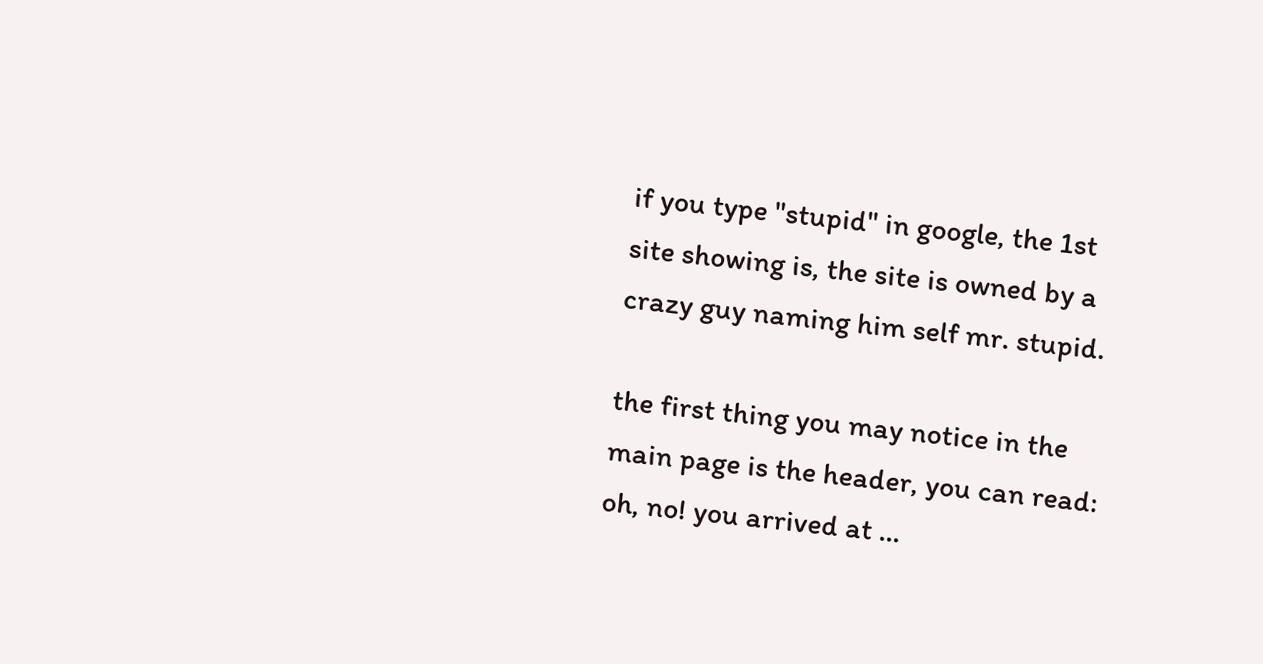if you type "stupid" in google, the 1st site showing is, the site is owned by a crazy guy naming him self mr. stupid.

the first thing you may notice in the main page is the header, you can read: oh, no! you arrived at ...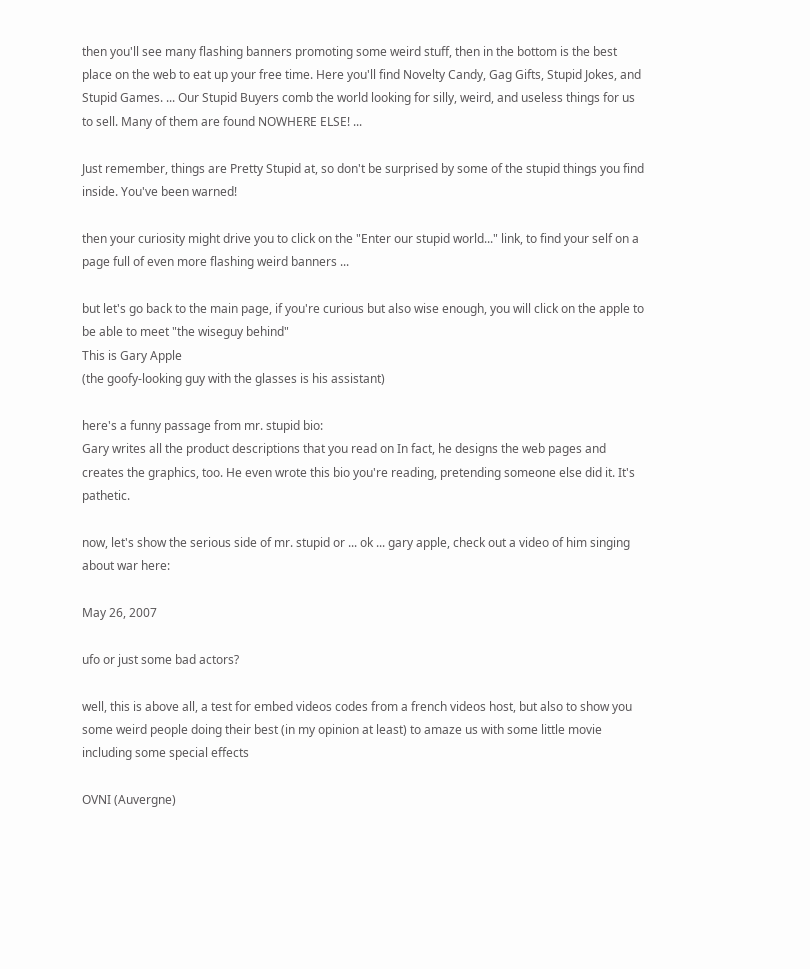then you'll see many flashing banners promoting some weird stuff, then in the bottom is the best place on the web to eat up your free time. Here you'll find Novelty Candy, Gag Gifts, Stupid Jokes, and Stupid Games. ... Our Stupid Buyers comb the world looking for silly, weird, and useless things for us to sell. Many of them are found NOWHERE ELSE! ...

Just remember, things are Pretty Stupid at, so don't be surprised by some of the stupid things you find inside. You've been warned!

then your curiosity might drive you to click on the "Enter our stupid world..." link, to find your self on a page full of even more flashing weird banners ...

but let's go back to the main page, if you're curious but also wise enough, you will click on the apple to be able to meet "the wiseguy behind"
This is Gary Apple
(the goofy-looking guy with the glasses is his assistant)

here's a funny passage from mr. stupid bio:
Gary writes all the product descriptions that you read on In fact, he designs the web pages and creates the graphics, too. He even wrote this bio you're reading, pretending someone else did it. It's pathetic.

now, let's show the serious side of mr. stupid or ... ok ... gary apple, check out a video of him singing about war here:

May 26, 2007

ufo or just some bad actors?

well, this is above all, a test for embed videos codes from a french videos host, but also to show you some weird people doing their best (in my opinion at least) to amaze us with some little movie including some special effects

OVNI (Auvergne)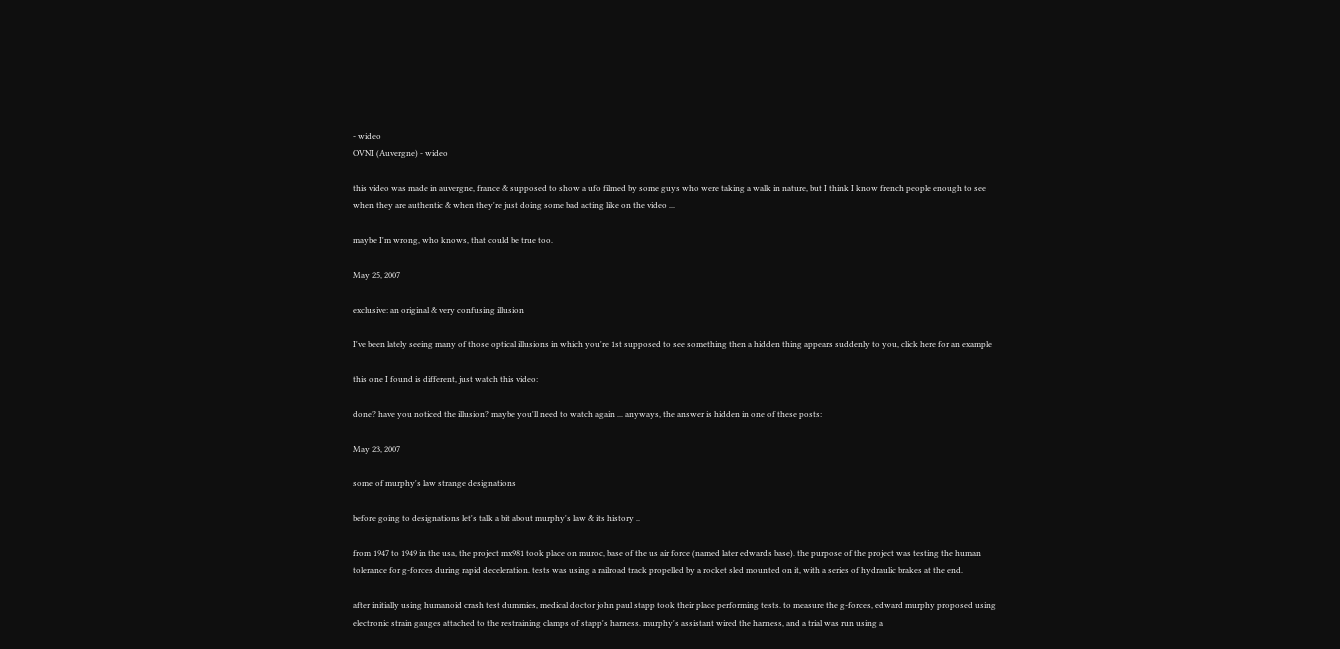- wideo
OVNI (Auvergne) - wideo

this video was made in auvergne, france & supposed to show a ufo filmed by some guys who were taking a walk in nature, but I think I know french people enough to see when they are authentic & when they're just doing some bad acting like on the video ...

maybe I'm wrong, who knows, that could be true too.

May 25, 2007

exclusive: an original & very confusing illusion

I've been lately seeing many of those optical illusions in which you're 1st supposed to see something then a hidden thing appears suddenly to you, click here for an example

this one I found is different, just watch this video:

done? have you noticed the illusion? maybe you'll need to watch again ... anyways, the answer is hidden in one of these posts:

May 23, 2007

some of murphy's law strange designations

before going to designations let's talk a bit about murphy's law & its history ..

from 1947 to 1949 in the usa, the project mx981 took place on muroc, base of the us air force (named later edwards base). the purpose of the project was testing the human tolerance for g-forces during rapid deceleration. tests was using a railroad track propelled by a rocket sled mounted on it, with a series of hydraulic brakes at the end.

after initially using humanoid crash test dummies, medical doctor john paul stapp took their place performing tests. to measure the g-forces, edward murphy proposed using electronic strain gauges attached to the restraining clamps of stapp's harness. murphy's assistant wired the harness, and a trial was run using a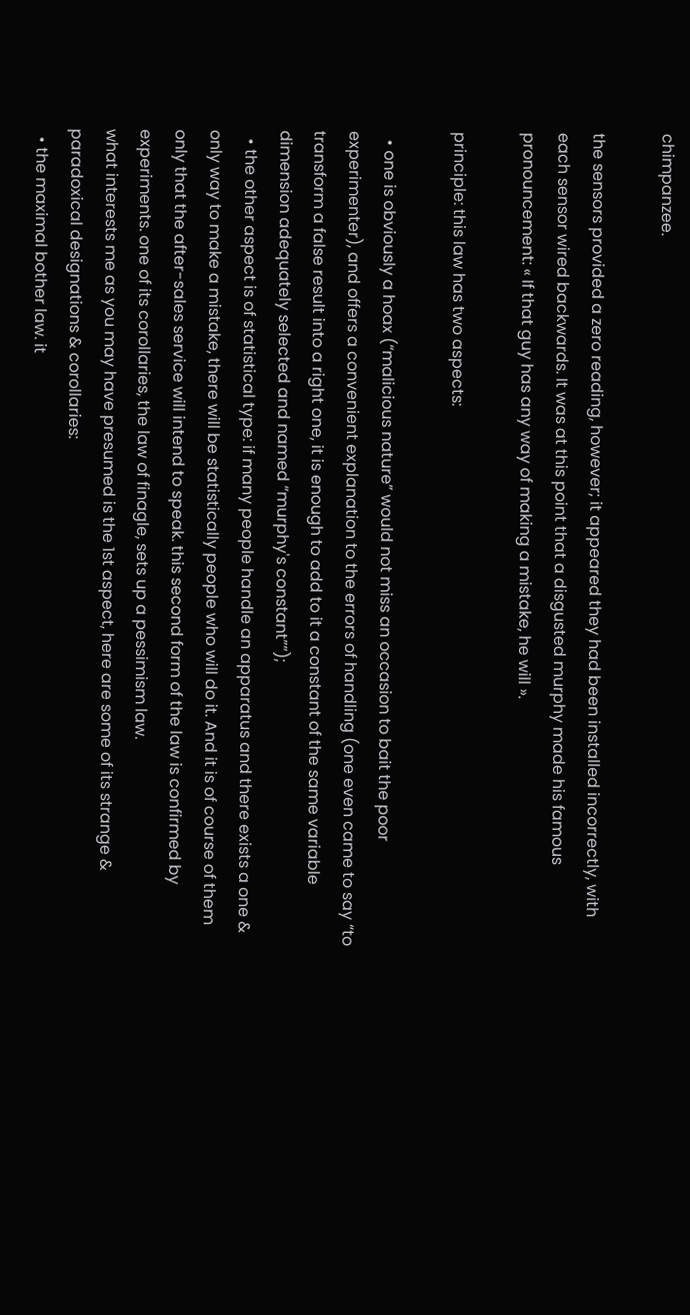chimpanzee.

the sensors provided a zero reading, however; it appeared they had been installed incorrectly, with each sensor wired backwards. It was at this point that a disgusted murphy made his famous pronouncement: « If that guy has any way of making a mistake, he will ».

principle: this law has two aspects:

  • one is obviously a hoax (“malicious nature” would not miss an occasion to bait the poor experimenter), and offers a convenient explanation to the errors of handling (one even came to say “to transform a false result into a right one, it is enough to add to it a constant of the same variable dimension adequately selected and named “murphy's constant””);
  • the other aspect is of statistical type: if many people handle an apparatus and there exists a one & only way to make a mistake, there will be statistically people who will do it. And it is of course of them only that the after-sales service will intend to speak. this second form of the law is confirmed by experiments. one of its corollaries, the law of finagle, sets up a pessimism law.
what interests me as you may have presumed is the 1st aspect, here are some of its strange & paradoxical designations & corollaries:
  • the maximal bother law. it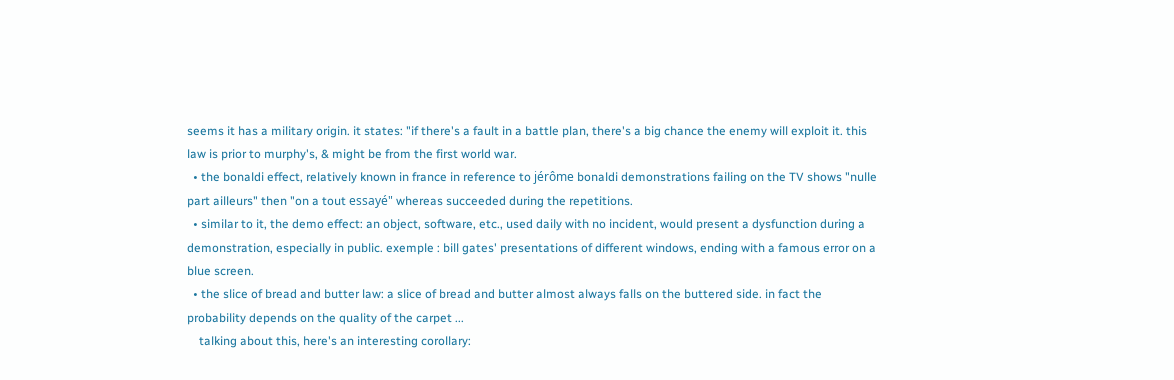seems it has a military origin. it states: "if there's a fault in a battle plan, there's a big chance the enemy will exploit it. this law is prior to murphy's, & might be from the first world war.
  • the bonaldi effect, relatively known in france in reference to jérôme bonaldi demonstrations failing on the TV shows "nulle part ailleurs" then "on a tout essayé" whereas succeeded during the repetitions.
  • similar to it, the demo effect: an object, software, etc., used daily with no incident, would present a dysfunction during a demonstration, especially in public. exemple : bill gates' presentations of different windows, ending with a famous error on a blue screen.
  • the slice of bread and butter law: a slice of bread and butter almost always falls on the buttered side. in fact the probability depends on the quality of the carpet ...
    talking about this, here's an interesting corollary: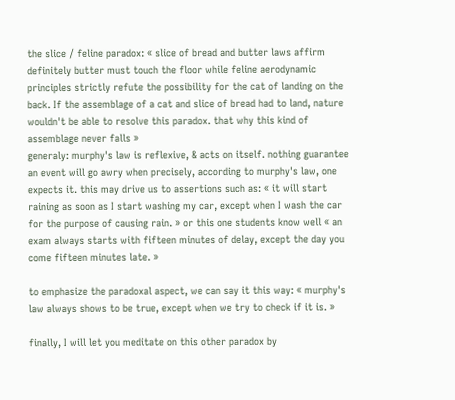the slice / feline paradox: « slice of bread and butter laws affirm definitely butter must touch the floor while feline aerodynamic principles strictly refute the possibility for the cat of landing on the back. If the assemblage of a cat and slice of bread had to land, nature wouldn't be able to resolve this paradox. that why this kind of assemblage never falls »
generaly: murphy's law is reflexive, & acts on itself. nothing guarantee an event will go awry when precisely, according to murphy's law, one expects it. this may drive us to assertions such as: « it will start raining as soon as I start washing my car, except when I wash the car for the purpose of causing rain. » or this one students know well « an exam always starts with fifteen minutes of delay, except the day you come fifteen minutes late. »

to emphasize the paradoxal aspect, we can say it this way: « murphy's law always shows to be true, except when we try to check if it is. »

finally, I will let you meditate on this other paradox by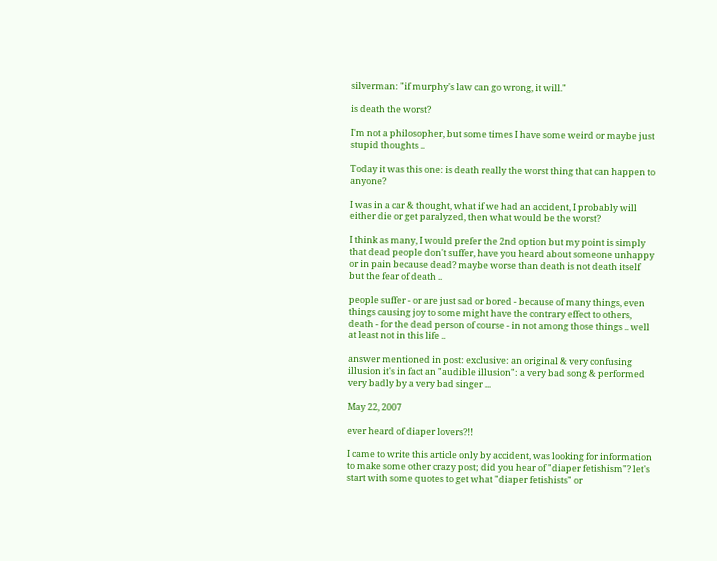silverman: "if murphy's law can go wrong, it will."

is death the worst?

I'm not a philosopher, but some times I have some weird or maybe just stupid thoughts ..

Today it was this one: is death really the worst thing that can happen to anyone?

I was in a car & thought, what if we had an accident, I probably will either die or get paralyzed, then what would be the worst?

I think as many, I would prefer the 2nd option but my point is simply that dead people don't suffer, have you heard about someone unhappy or in pain because dead? maybe worse than death is not death itself but the fear of death ..

people suffer - or are just sad or bored - because of many things, even things causing joy to some might have the contrary effect to others, death - for the dead person of course - in not among those things .. well at least not in this life ..

answer mentioned in post: exclusive: an original & very confusing illusion it's in fact an "audible illusion": a very bad song & performed very badly by a very bad singer ...

May 22, 2007

ever heard of diaper lovers?!!

I came to write this article only by accident, was looking for information to make some other crazy post; did you hear of "diaper fetishism"? let's start with some quotes to get what "diaper fetishists" or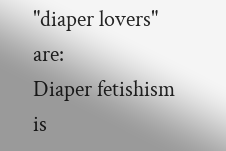"diaper lovers" are:
Diaper fetishism is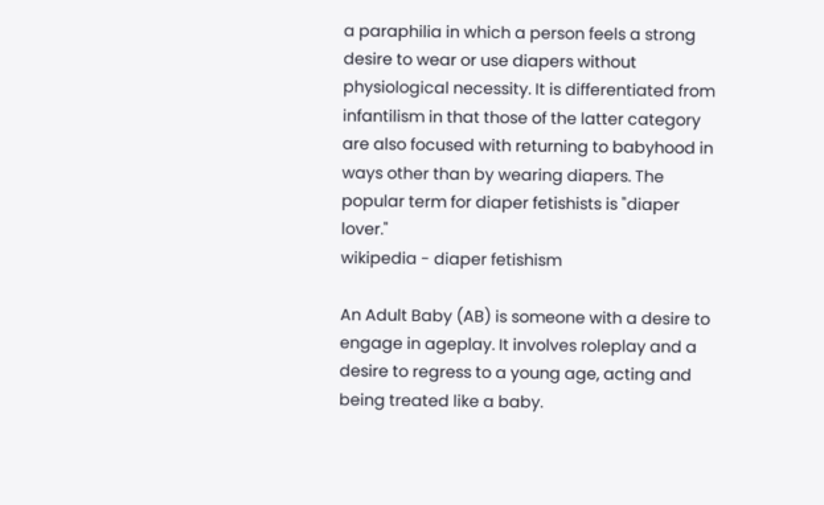a paraphilia in which a person feels a strong desire to wear or use diapers without physiological necessity. It is differentiated from infantilism in that those of the latter category are also focused with returning to babyhood in ways other than by wearing diapers. The popular term for diaper fetishists is "diaper lover."
wikipedia - diaper fetishism

An Adult Baby (AB) is someone with a desire to engage in ageplay. It involves roleplay and a desire to regress to a young age, acting and being treated like a baby.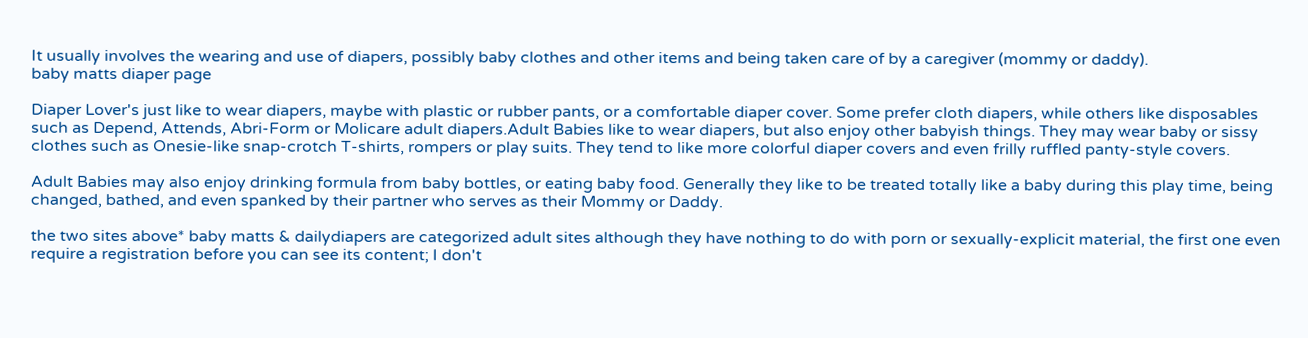It usually involves the wearing and use of diapers, possibly baby clothes and other items and being taken care of by a caregiver (mommy or daddy).
baby matts diaper page

Diaper Lover's just like to wear diapers, maybe with plastic or rubber pants, or a comfortable diaper cover. Some prefer cloth diapers, while others like disposables such as Depend, Attends, Abri-Form or Molicare adult diapers.Adult Babies like to wear diapers, but also enjoy other babyish things. They may wear baby or sissy clothes such as Onesie-like snap-crotch T-shirts, rompers or play suits. They tend to like more colorful diaper covers and even frilly ruffled panty-style covers.

Adult Babies may also enjoy drinking formula from baby bottles, or eating baby food. Generally they like to be treated totally like a baby during this play time, being changed, bathed, and even spanked by their partner who serves as their Mommy or Daddy.

the two sites above* baby matts & dailydiapers are categorized adult sites although they have nothing to do with porn or sexually-explicit material, the first one even require a registration before you can see its content; I don't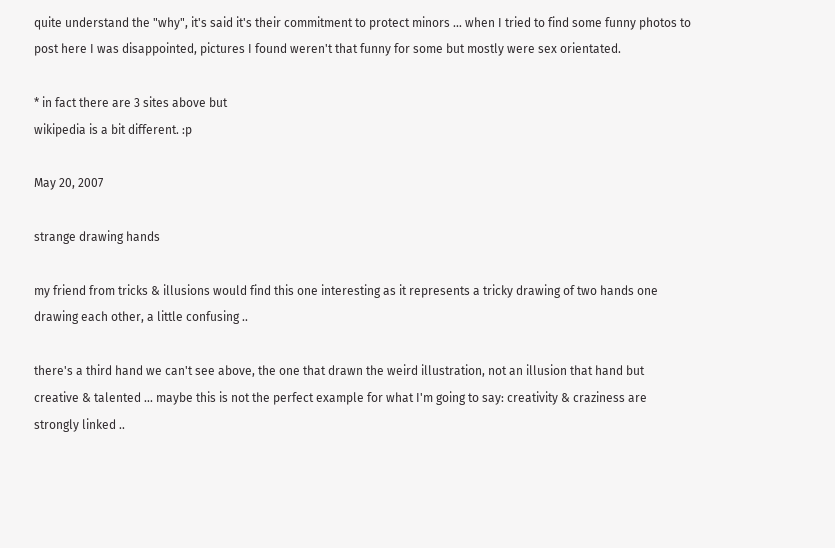quite understand the "why", it's said it's their commitment to protect minors ... when I tried to find some funny photos to post here I was disappointed, pictures I found weren't that funny for some but mostly were sex orientated.

* in fact there are 3 sites above but
wikipedia is a bit different. :p

May 20, 2007

strange drawing hands

my friend from tricks & illusions would find this one interesting as it represents a tricky drawing of two hands one drawing each other, a little confusing ..

there's a third hand we can't see above, the one that drawn the weird illustration, not an illusion that hand but creative & talented ... maybe this is not the perfect example for what I'm going to say: creativity & craziness are strongly linked ..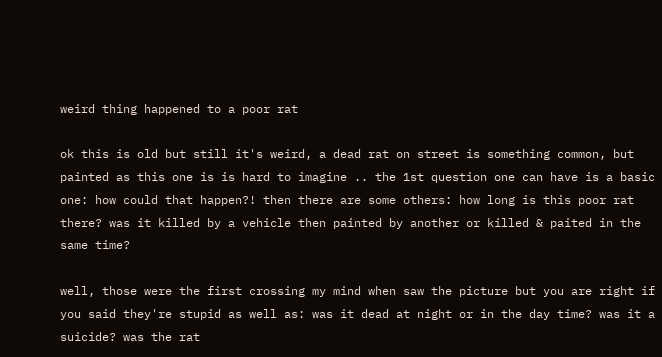weird thing happened to a poor rat

ok this is old but still it's weird, a dead rat on street is something common, but painted as this one is is hard to imagine .. the 1st question one can have is a basic one: how could that happen?! then there are some others: how long is this poor rat there? was it killed by a vehicle then painted by another or killed & paited in the same time?

well, those were the first crossing my mind when saw the picture but you are right if you said they're stupid as well as: was it dead at night or in the day time? was it a suicide? was the rat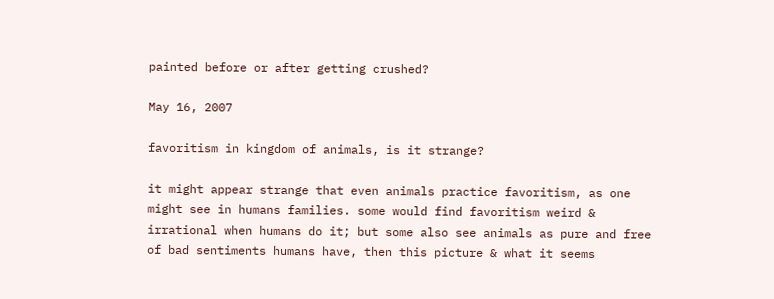painted before or after getting crushed?

May 16, 2007

favoritism in kingdom of animals, is it strange?

it might appear strange that even animals practice favoritism, as one might see in humans families. some would find favoritism weird & irrational when humans do it; but some also see animals as pure and free of bad sentiments humans have, then this picture & what it seems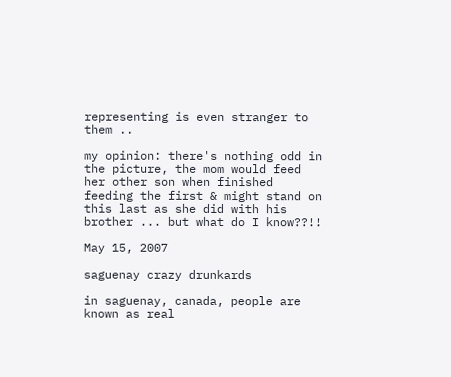representing is even stranger to them ..

my opinion: there's nothing odd in the picture, the mom would feed her other son when finished feeding the first & might stand on this last as she did with his brother ... but what do I know??!!

May 15, 2007

saguenay crazy drunkards

in saguenay, canada, people are known as real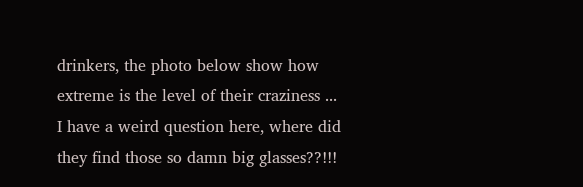drinkers, the photo below show how extreme is the level of their craziness ... I have a weird question here, where did they find those so damn big glasses??!!!